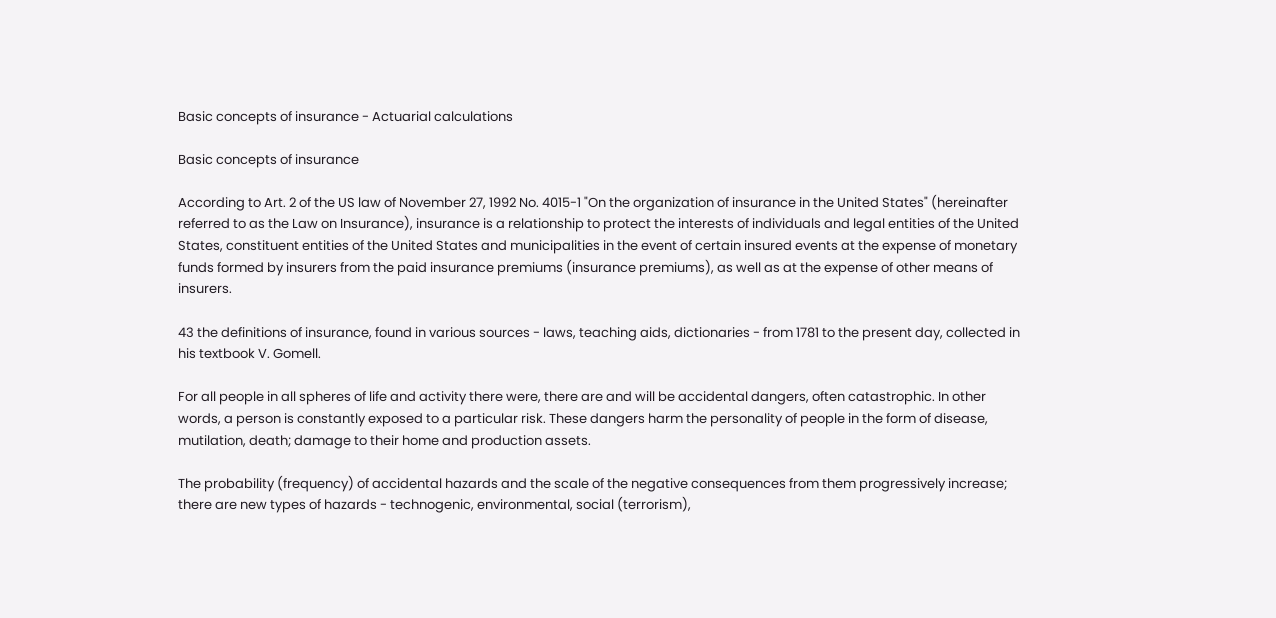Basic concepts of insurance - Actuarial calculations

Basic concepts of insurance

According to Art. 2 of the US law of November 27, 1992 No. 4015-1 "On the organization of insurance in the United States" (hereinafter referred to as the Law on Insurance), insurance is a relationship to protect the interests of individuals and legal entities of the United States, constituent entities of the United States and municipalities in the event of certain insured events at the expense of monetary funds formed by insurers from the paid insurance premiums (insurance premiums), as well as at the expense of other means of insurers.

43 the definitions of insurance, found in various sources - laws, teaching aids, dictionaries - from 1781 to the present day, collected in his textbook V. Gomell.

For all people in all spheres of life and activity there were, there are and will be accidental dangers, often catastrophic. In other words, a person is constantly exposed to a particular risk. These dangers harm the personality of people in the form of disease, mutilation, death; damage to their home and production assets.

The probability (frequency) of accidental hazards and the scale of the negative consequences from them progressively increase; there are new types of hazards - technogenic, environmental, social (terrorism),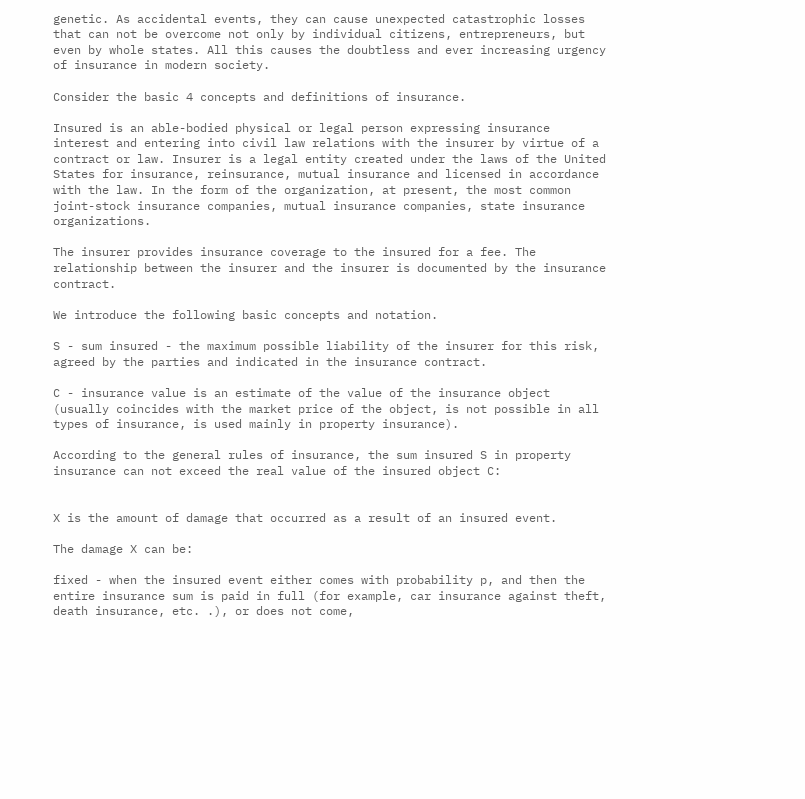genetic. As accidental events, they can cause unexpected catastrophic losses that can not be overcome not only by individual citizens, entrepreneurs, but even by whole states. All this causes the doubtless and ever increasing urgency of insurance in modern society.

Consider the basic 4 concepts and definitions of insurance.

Insured is an able-bodied physical or legal person expressing insurance interest and entering into civil law relations with the insurer by virtue of a contract or law. Insurer is a legal entity created under the laws of the United States for insurance, reinsurance, mutual insurance and licensed in accordance with the law. In the form of the organization, at present, the most common joint-stock insurance companies, mutual insurance companies, state insurance organizations.

The insurer provides insurance coverage to the insured for a fee. The relationship between the insurer and the insurer is documented by the insurance contract.

We introduce the following basic concepts and notation.

S - sum insured - the maximum possible liability of the insurer for this risk, agreed by the parties and indicated in the insurance contract.

C - insurance value is an estimate of the value of the insurance object (usually coincides with the market price of the object, is not possible in all types of insurance, is used mainly in property insurance).

According to the general rules of insurance, the sum insured S in property insurance can not exceed the real value of the insured object C:


X is the amount of damage that occurred as a result of an insured event.

The damage X can be:

fixed - when the insured event either comes with probability p, and then the entire insurance sum is paid in full (for example, car insurance against theft, death insurance, etc. .), or does not come,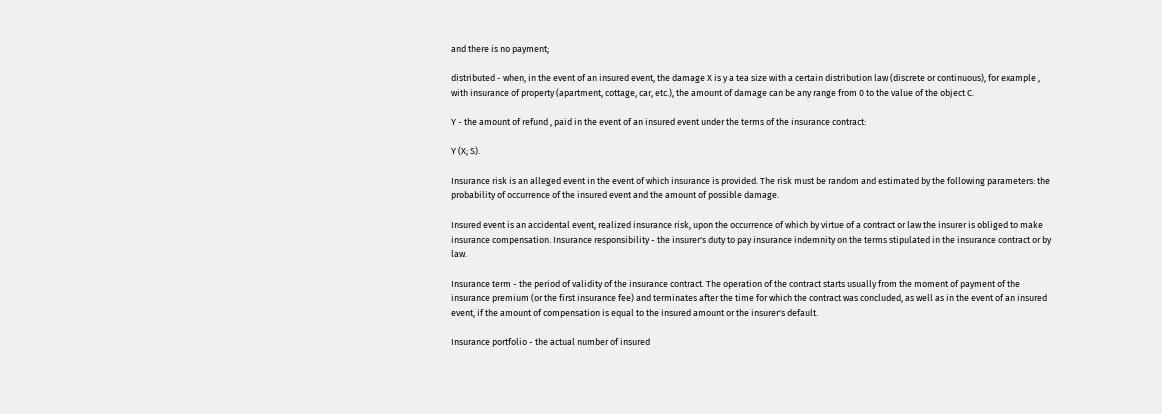and there is no payment;

distributed - when, in the event of an insured event, the damage X is y a tea size with a certain distribution law (discrete or continuous), for example , with insurance of property (apartment, cottage, car, etc.), the amount of damage can be any range from 0 to the value of the object C.

Y - the amount of refund , paid in the event of an insured event under the terms of the insurance contract:

Y (X; S).

Insurance risk is an alleged event in the event of which insurance is provided. The risk must be random and estimated by the following parameters: the probability of occurrence of the insured event and the amount of possible damage.

Insured event is an accidental event, realized insurance risk, upon the occurrence of which by virtue of a contract or law the insurer is obliged to make insurance compensation. Insurance responsibility - the insurer's duty to pay insurance indemnity on the terms stipulated in the insurance contract or by law.

Insurance term - the period of validity of the insurance contract. The operation of the contract starts usually from the moment of payment of the insurance premium (or the first insurance fee) and terminates after the time for which the contract was concluded, as well as in the event of an insured event, if the amount of compensation is equal to the insured amount or the insurer's default.

Insurance portfolio - the actual number of insured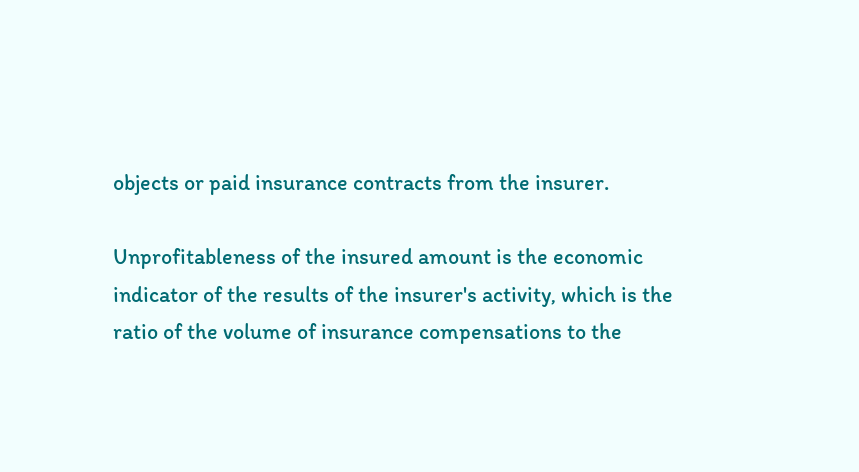objects or paid insurance contracts from the insurer.

Unprofitableness of the insured amount is the economic indicator of the results of the insurer's activity, which is the ratio of the volume of insurance compensations to the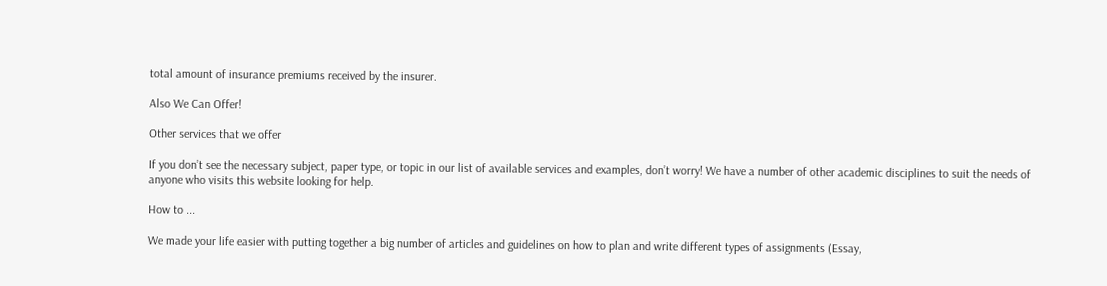total amount of insurance premiums received by the insurer.

Also We Can Offer!

Other services that we offer

If you don’t see the necessary subject, paper type, or topic in our list of available services and examples, don’t worry! We have a number of other academic disciplines to suit the needs of anyone who visits this website looking for help.

How to ...

We made your life easier with putting together a big number of articles and guidelines on how to plan and write different types of assignments (Essay,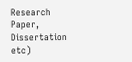Research Paper, Dissertation etc)